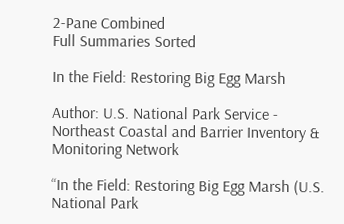2-Pane Combined
Full Summaries Sorted

In the Field: Restoring Big Egg Marsh

Author: U.S. National Park Service - Northeast Coastal and Barrier Inventory & Monitoring Network

“In the Field: Restoring Big Egg Marsh (U.S. National Park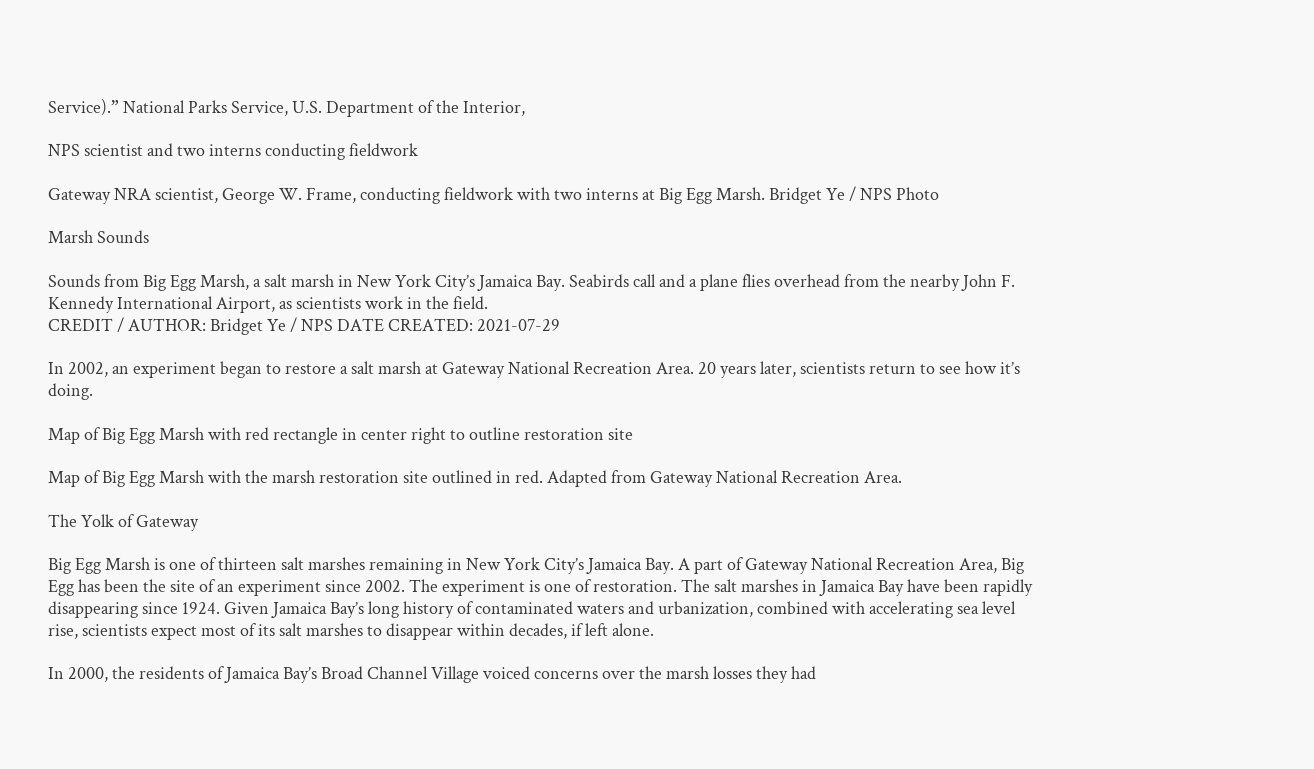Service).” National Parks Service, U.S. Department of the Interior,

NPS scientist and two interns conducting fieldwork

Gateway NRA scientist, George W. Frame, conducting fieldwork with two interns at Big Egg Marsh. Bridget Ye / NPS Photo

Marsh Sounds

Sounds from Big Egg Marsh, a salt marsh in New York City’s Jamaica Bay. Seabirds call and a plane flies overhead from the nearby John F. Kennedy International Airport, as scientists work in the field.
CREDIT / AUTHOR: Bridget Ye / NPS DATE CREATED: 2021-07-29

In 2002, an experiment began to restore a salt marsh at Gateway National Recreation Area. 20 years later, scientists return to see how it’s doing.

Map of Big Egg Marsh with red rectangle in center right to outline restoration site

Map of Big Egg Marsh with the marsh restoration site outlined in red. Adapted from Gateway National Recreation Area.

The Yolk of Gateway

Big Egg Marsh is one of thirteen salt marshes remaining in New York City’s Jamaica Bay. A part of Gateway National Recreation Area, Big Egg has been the site of an experiment since 2002. The experiment is one of restoration. The salt marshes in Jamaica Bay have been rapidly disappearing since 1924. Given Jamaica Bay’s long history of contaminated waters and urbanization, combined with accelerating sea level rise, scientists expect most of its salt marshes to disappear within decades, if left alone.

In 2000, the residents of Jamaica Bay’s Broad Channel Village voiced concerns over the marsh losses they had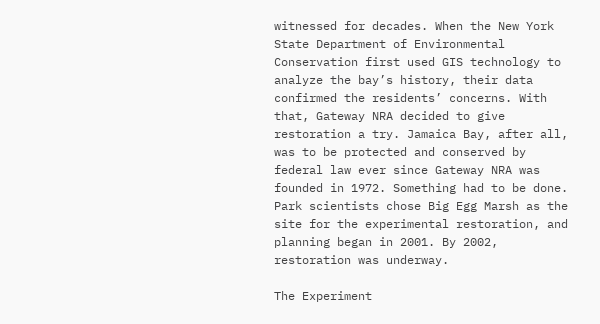witnessed for decades. When the New York State Department of Environmental Conservation first used GIS technology to analyze the bay’s history, their data confirmed the residents’ concerns. With that, Gateway NRA decided to give restoration a try. Jamaica Bay, after all, was to be protected and conserved by federal law ever since Gateway NRA was founded in 1972. Something had to be done. Park scientists chose Big Egg Marsh as the site for the experimental restoration, and planning began in 2001. By 2002, restoration was underway.

The Experiment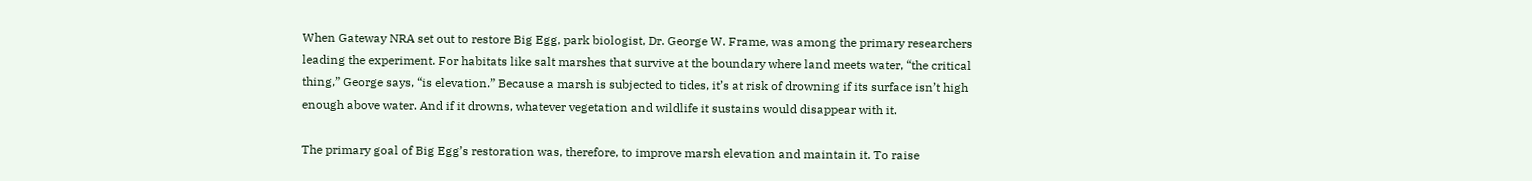When Gateway NRA set out to restore Big Egg, park biologist, Dr. George W. Frame, was among the primary researchers leading the experiment. For habitats like salt marshes that survive at the boundary where land meets water, “the critical thing,” George says, “is elevation.” Because a marsh is subjected to tides, it’s at risk of drowning if its surface isn’t high enough above water. And if it drowns, whatever vegetation and wildlife it sustains would disappear with it.

The primary goal of Big Egg’s restoration was, therefore, to improve marsh elevation and maintain it. To raise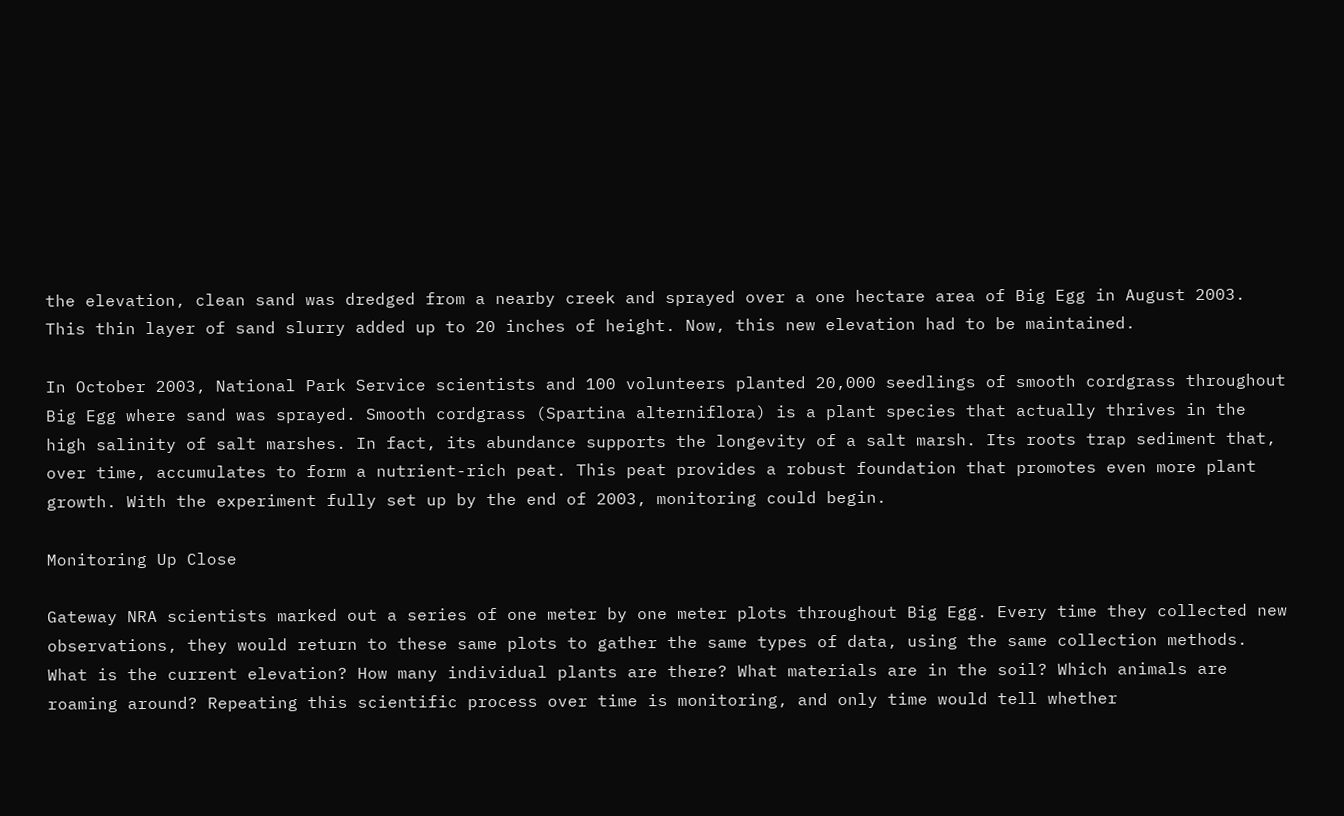the elevation, clean sand was dredged from a nearby creek and sprayed over a one hectare area of Big Egg in August 2003. This thin layer of sand slurry added up to 20 inches of height. Now, this new elevation had to be maintained.

In October 2003, National Park Service scientists and 100 volunteers planted 20,000 seedlings of smooth cordgrass throughout Big Egg where sand was sprayed. Smooth cordgrass (Spartina alterniflora) is a plant species that actually thrives in the high salinity of salt marshes. In fact, its abundance supports the longevity of a salt marsh. Its roots trap sediment that, over time, accumulates to form a nutrient-rich peat. This peat provides a robust foundation that promotes even more plant growth. With the experiment fully set up by the end of 2003, monitoring could begin.

Monitoring Up Close

Gateway NRA scientists marked out a series of one meter by one meter plots throughout Big Egg. Every time they collected new observations, they would return to these same plots to gather the same types of data, using the same collection methods. What is the current elevation? How many individual plants are there? What materials are in the soil? Which animals are roaming around? Repeating this scientific process over time is monitoring, and only time would tell whether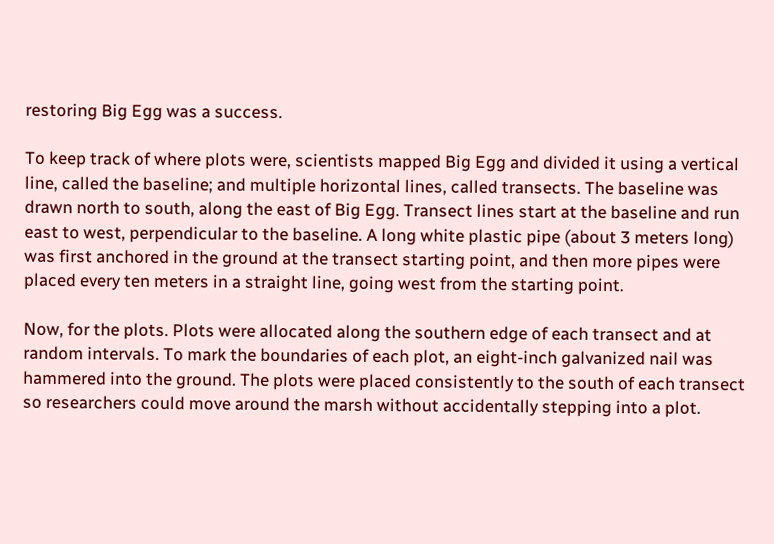restoring Big Egg was a success.

To keep track of where plots were, scientists mapped Big Egg and divided it using a vertical line, called the baseline; and multiple horizontal lines, called transects. The baseline was drawn north to south, along the east of Big Egg. Transect lines start at the baseline and run east to west, perpendicular to the baseline. A long white plastic pipe (about 3 meters long) was first anchored in the ground at the transect starting point, and then more pipes were placed every ten meters in a straight line, going west from the starting point.

Now, for the plots. Plots were allocated along the southern edge of each transect and at random intervals. To mark the boundaries of each plot, an eight-inch galvanized nail was hammered into the ground. The plots were placed consistently to the south of each transect so researchers could move around the marsh without accidentally stepping into a plot.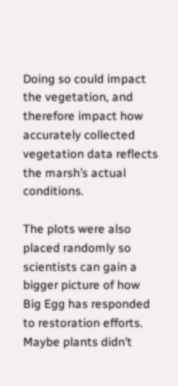Doing so could impact the vegetation, and therefore impact how accurately collected vegetation data reflects the marsh’s actual conditions.

The plots were also placed randomly so scientists can gain a bigger picture of how Big Egg has responded to restoration efforts. Maybe plants didn’t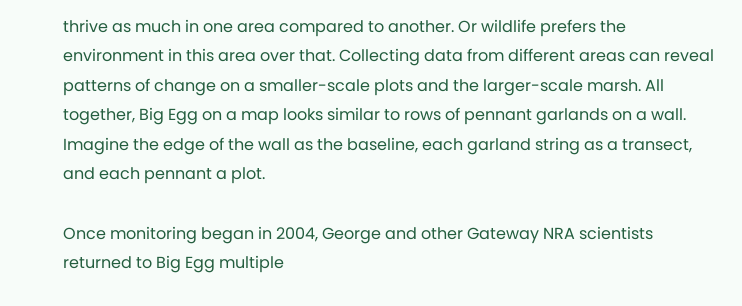thrive as much in one area compared to another. Or wildlife prefers the environment in this area over that. Collecting data from different areas can reveal patterns of change on a smaller-scale plots and the larger-scale marsh. All together, Big Egg on a map looks similar to rows of pennant garlands on a wall. Imagine the edge of the wall as the baseline, each garland string as a transect, and each pennant a plot.

Once monitoring began in 2004, George and other Gateway NRA scientists returned to Big Egg multiple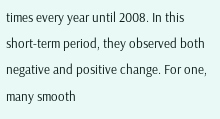times every year until 2008. In this short-term period, they observed both negative and positive change. For one, many smooth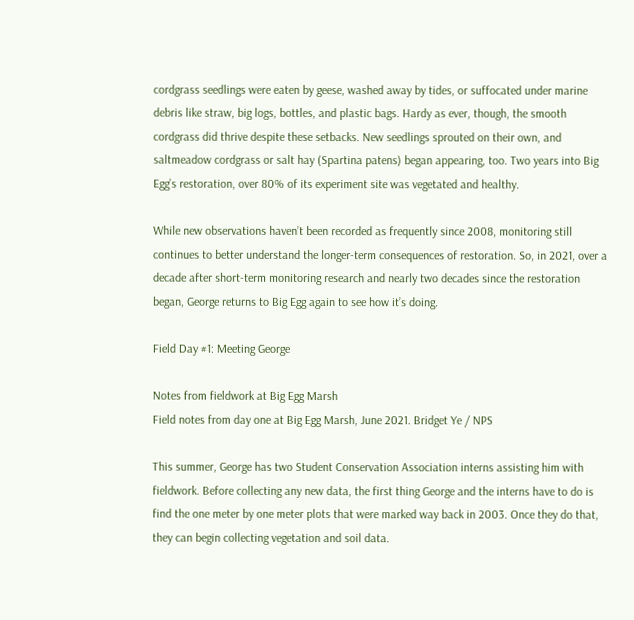cordgrass seedlings were eaten by geese, washed away by tides, or suffocated under marine debris like straw, big logs, bottles, and plastic bags. Hardy as ever, though, the smooth cordgrass did thrive despite these setbacks. New seedlings sprouted on their own, and saltmeadow cordgrass or salt hay (Spartina patens) began appearing, too. Two years into Big Egg’s restoration, over 80% of its experiment site was vegetated and healthy.

While new observations haven’t been recorded as frequently since 2008, monitoring still continues to better understand the longer-term consequences of restoration. So, in 2021, over a decade after short-term monitoring research and nearly two decades since the restoration began, George returns to Big Egg again to see how it’s doing.

Field Day #1: Meeting George

Notes from fieldwork at Big Egg Marsh
Field notes from day one at Big Egg Marsh, June 2021. Bridget Ye / NPS

This summer, George has two Student Conservation Association interns assisting him with fieldwork. Before collecting any new data, the first thing George and the interns have to do is find the one meter by one meter plots that were marked way back in 2003. Once they do that, they can begin collecting vegetation and soil data.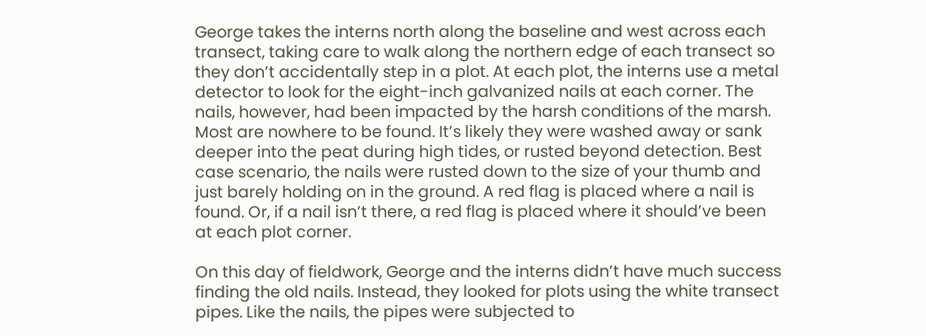George takes the interns north along the baseline and west across each transect, taking care to walk along the northern edge of each transect so they don’t accidentally step in a plot. At each plot, the interns use a metal detector to look for the eight-inch galvanized nails at each corner. The nails, however, had been impacted by the harsh conditions of the marsh. Most are nowhere to be found. It’s likely they were washed away or sank deeper into the peat during high tides, or rusted beyond detection. Best case scenario, the nails were rusted down to the size of your thumb and just barely holding on in the ground. A red flag is placed where a nail is found. Or, if a nail isn’t there, a red flag is placed where it should’ve been at each plot corner.

On this day of fieldwork, George and the interns didn’t have much success finding the old nails. Instead, they looked for plots using the white transect pipes. Like the nails, the pipes were subjected to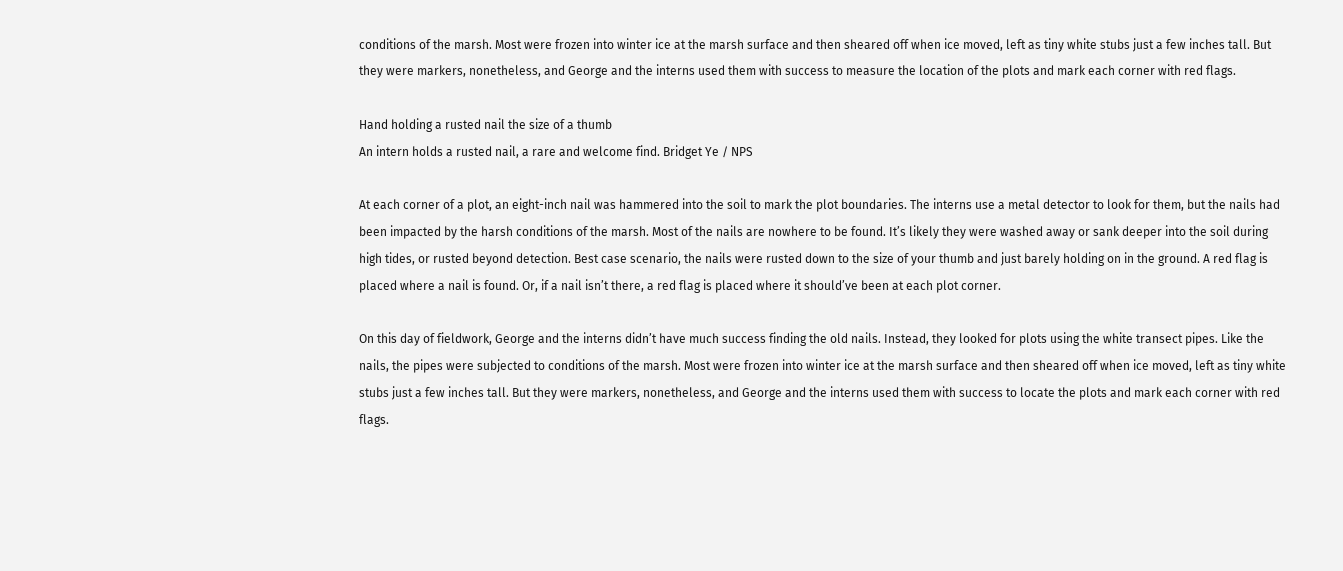conditions of the marsh. Most were frozen into winter ice at the marsh surface and then sheared off when ice moved, left as tiny white stubs just a few inches tall. But they were markers, nonetheless, and George and the interns used them with success to measure the location of the plots and mark each corner with red flags.

Hand holding a rusted nail the size of a thumb
An intern holds a rusted nail, a rare and welcome find. Bridget Ye / NPS

At each corner of a plot, an eight-inch nail was hammered into the soil to mark the plot boundaries. The interns use a metal detector to look for them, but the nails had been impacted by the harsh conditions of the marsh. Most of the nails are nowhere to be found. It’s likely they were washed away or sank deeper into the soil during high tides, or rusted beyond detection. Best case scenario, the nails were rusted down to the size of your thumb and just barely holding on in the ground. A red flag is placed where a nail is found. Or, if a nail isn’t there, a red flag is placed where it should’ve been at each plot corner.

On this day of fieldwork, George and the interns didn’t have much success finding the old nails. Instead, they looked for plots using the white transect pipes. Like the nails, the pipes were subjected to conditions of the marsh. Most were frozen into winter ice at the marsh surface and then sheared off when ice moved, left as tiny white stubs just a few inches tall. But they were markers, nonetheless, and George and the interns used them with success to locate the plots and mark each corner with red flags.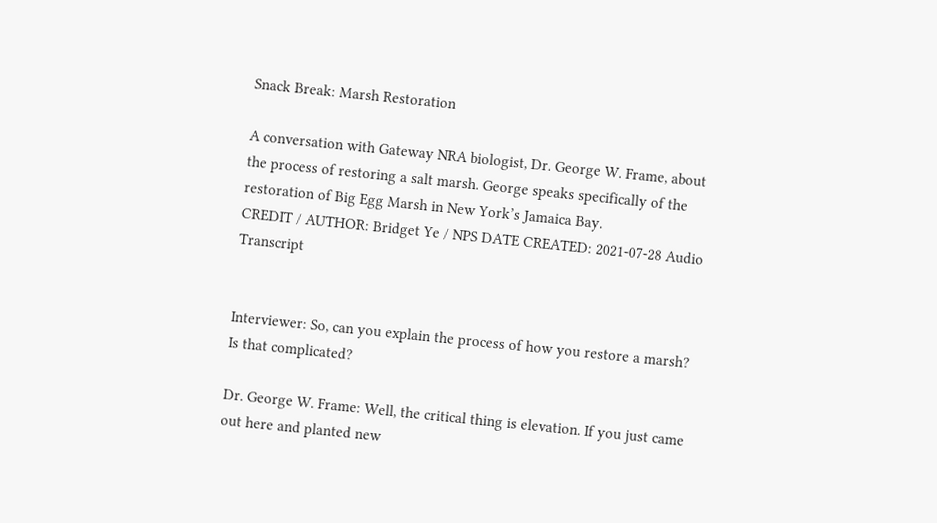Snack Break: Marsh Restoration

A conversation with Gateway NRA biologist, Dr. George W. Frame, about the process of restoring a salt marsh. George speaks specifically of the restoration of Big Egg Marsh in New York’s Jamaica Bay.
CREDIT / AUTHOR: Bridget Ye / NPS DATE CREATED: 2021-07-28 Audio Transcript


Interviewer: So, can you explain the process of how you restore a marsh? Is that complicated?

Dr. George W. Frame: Well, the critical thing is elevation. If you just came out here and planted new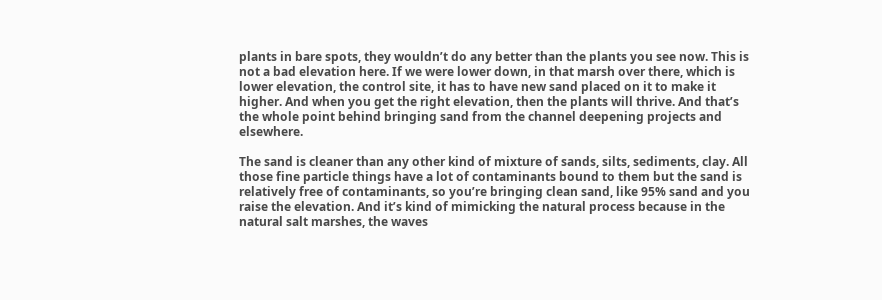plants in bare spots, they wouldn’t do any better than the plants you see now. This is not a bad elevation here. If we were lower down, in that marsh over there, which is lower elevation, the control site, it has to have new sand placed on it to make it higher. And when you get the right elevation, then the plants will thrive. And that’s the whole point behind bringing sand from the channel deepening projects and elsewhere.

The sand is cleaner than any other kind of mixture of sands, silts, sediments, clay. All those fine particle things have a lot of contaminants bound to them but the sand is relatively free of contaminants, so you’re bringing clean sand, like 95% sand and you raise the elevation. And it’s kind of mimicking the natural process because in the natural salt marshes, the waves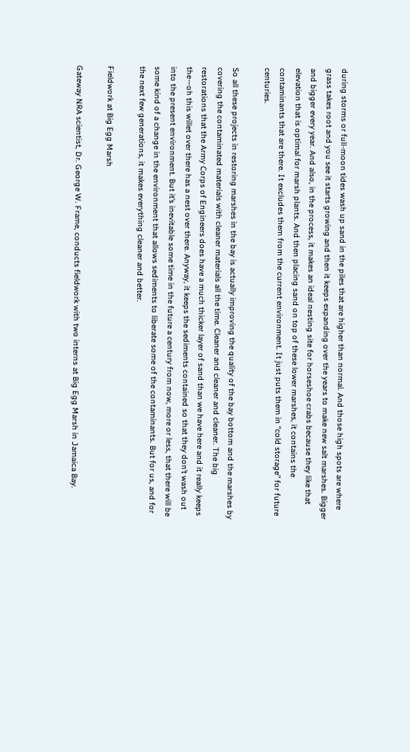during storms or full-moon tides wash up sand in the piles that are higher than normal. And those high spots are where grass takes root and you see it starts growing and then it keeps expanding over the years to make new salt marshes. Bigger and bigger every year. And also, in the process, it makes an ideal nesting site for horseshoe crabs because they like that elevation that is optimal for marsh plants. And then placing sand on top of these lower marshes, it contains the contaminants that are there. It excludes them from the current environment. It just puts them in “cold storage” for future centuries.

So all these projects in restoring marshes in the bay is actually improving the quality of the bay bottom and the marshes by covering the contaminated materials with cleaner materials all the time. Cleaner and cleaner and cleaner. The big restorations that the Army Corps of Engineers does have a much thicker layer of sand than we have here and it really keeps the—oh this willet over there has a nest over there. Anyway, it keeps the sediments contained so that they don’t wash out into the present environment. But it’s inevitable some time in the future a century from now, more or less, that there will be some kind of a change in the environment that allows sediments to liberate some of the contaminants. But for us, and for the next few generations, it makes everything cleaner and better.

Fieldwork at Big Egg Marsh

Gateway NRA scientist, Dr. George W. Frame, conducts fieldwork with two interns at Big Egg Marsh in Jamaica Bay.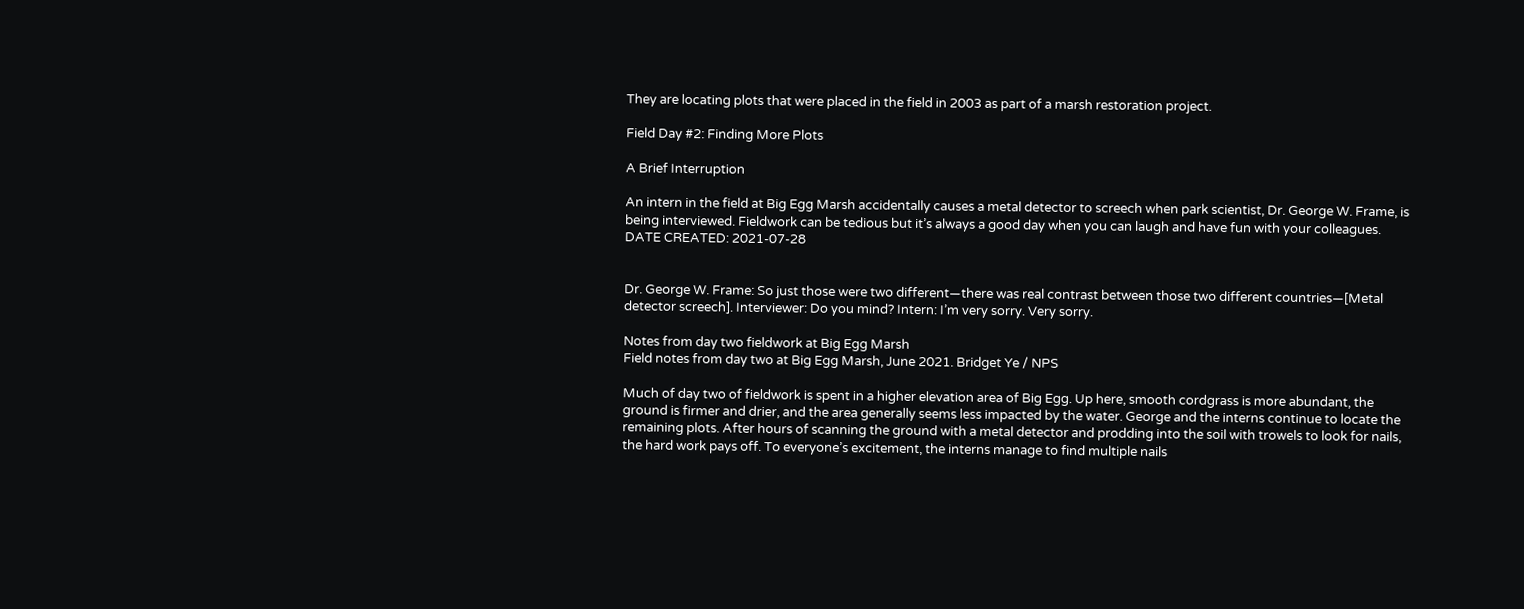They are locating plots that were placed in the field in 2003 as part of a marsh restoration project.

Field Day #2: Finding More Plots

A Brief Interruption

An intern in the field at Big Egg Marsh accidentally causes a metal detector to screech when park scientist, Dr. George W. Frame, is being interviewed. Fieldwork can be tedious but it’s always a good day when you can laugh and have fun with your colleagues.
DATE CREATED: 2021-07-28


Dr. George W. Frame: So just those were two different—there was real contrast between those two different countries—[Metal detector screech]. Interviewer: Do you mind? Intern: I’m very sorry. Very sorry.

Notes from day two fieldwork at Big Egg Marsh
Field notes from day two at Big Egg Marsh, June 2021. Bridget Ye / NPS

Much of day two of fieldwork is spent in a higher elevation area of Big Egg. Up here, smooth cordgrass is more abundant, the ground is firmer and drier, and the area generally seems less impacted by the water. George and the interns continue to locate the remaining plots. After hours of scanning the ground with a metal detector and prodding into the soil with trowels to look for nails, the hard work pays off. To everyone’s excitement, the interns manage to find multiple nails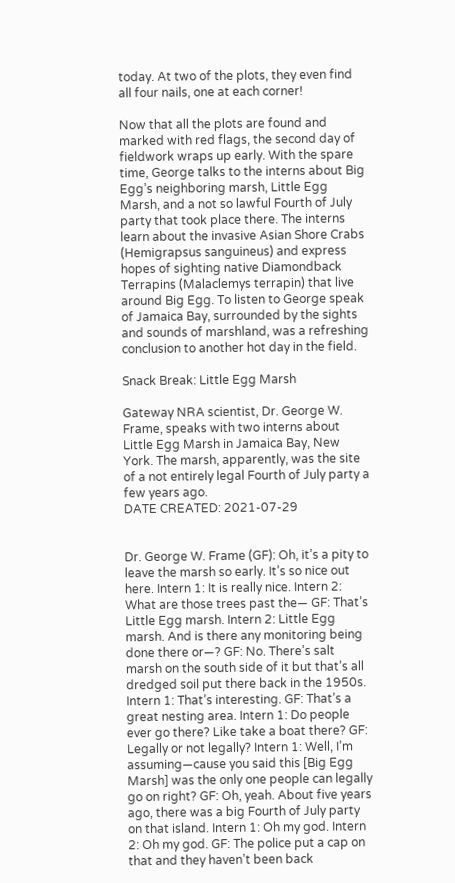today. At two of the plots, they even find all four nails, one at each corner!

Now that all the plots are found and marked with red flags, the second day of fieldwork wraps up early. With the spare time, George talks to the interns about Big Egg’s neighboring marsh, Little Egg Marsh, and a not so lawful Fourth of July party that took place there. The interns learn about the invasive Asian Shore Crabs (Hemigrapsus sanguineus) and express hopes of sighting native Diamondback Terrapins (Malaclemys terrapin) that live around Big Egg. To listen to George speak of Jamaica Bay, surrounded by the sights and sounds of marshland, was a refreshing conclusion to another hot day in the field.

Snack Break: Little Egg Marsh

Gateway NRA scientist, Dr. George W. Frame, speaks with two interns about Little Egg Marsh in Jamaica Bay, New York. The marsh, apparently, was the site of a not entirely legal Fourth of July party a few years ago.
DATE CREATED: 2021-07-29


Dr. George W. Frame (GF): Oh, it’s a pity to leave the marsh so early. It’s so nice out here. Intern 1: It is really nice. Intern 2: What are those trees past the— GF: That’s Little Egg marsh. Intern 2: Little Egg marsh. And is there any monitoring being done there or—? GF: No. There’s salt marsh on the south side of it but that’s all dredged soil put there back in the 1950s. Intern 1: That’s interesting. GF: That’s a great nesting area. Intern 1: Do people ever go there? Like take a boat there? GF: Legally or not legally? Intern 1: Well, I’m assuming—cause you said this [Big Egg Marsh] was the only one people can legally go on right? GF: Oh, yeah. About five years ago, there was a big Fourth of July party on that island. Intern 1: Oh my god. Intern 2: Oh my god. GF: The police put a cap on that and they haven’t been back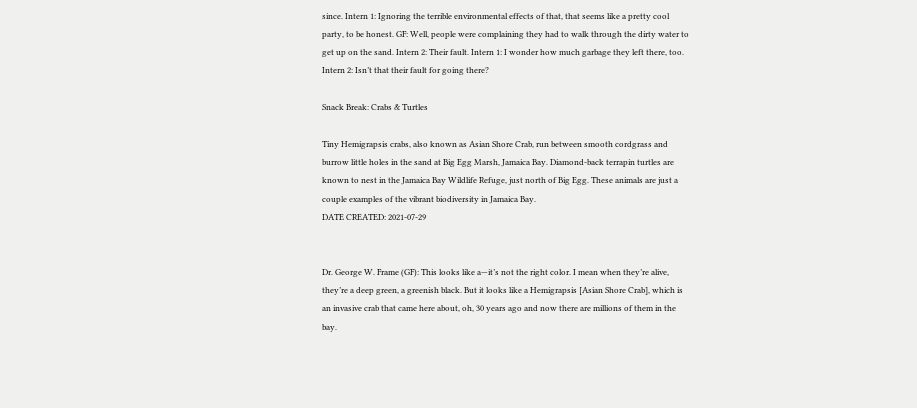since. Intern 1: Ignoring the terrible environmental effects of that, that seems like a pretty cool party, to be honest. GF: Well, people were complaining they had to walk through the dirty water to get up on the sand. Intern 2: Their fault. Intern 1: I wonder how much garbage they left there, too. Intern 2: Isn’t that their fault for going there?

Snack Break: Crabs & Turtles

Tiny Hemigrapsis crabs, also known as Asian Shore Crab, run between smooth cordgrass and burrow little holes in the sand at Big Egg Marsh, Jamaica Bay. Diamond-back terrapin turtles are known to nest in the Jamaica Bay Wildlife Refuge, just north of Big Egg. These animals are just a couple examples of the vibrant biodiversity in Jamaica Bay.
DATE CREATED: 2021-07-29


Dr. George W. Frame (GF): This looks like a—it’s not the right color. I mean when they’re alive, they’re a deep green, a greenish black. But it looks like a Hemigrapsis [Asian Shore Crab], which is an invasive crab that came here about, oh, 30 years ago and now there are millions of them in the bay.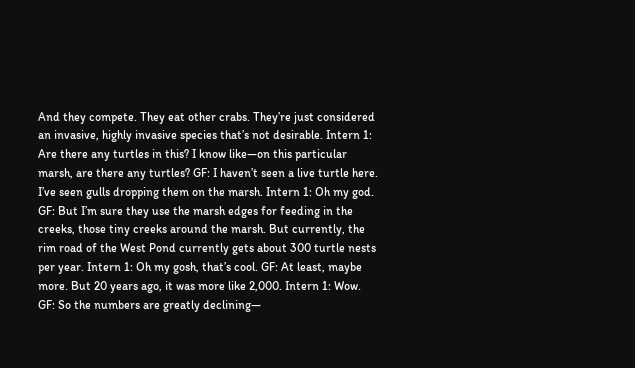And they compete. They eat other crabs. They’re just considered an invasive, highly invasive species that’s not desirable. Intern 1: Are there any turtles in this? I know like—on this particular marsh, are there any turtles? GF: I haven’t seen a live turtle here. I’ve seen gulls dropping them on the marsh. Intern 1: Oh my god. GF: But I’m sure they use the marsh edges for feeding in the creeks, those tiny creeks around the marsh. But currently, the rim road of the West Pond currently gets about 300 turtle nests per year. Intern 1: Oh my gosh, that’s cool. GF: At least, maybe more. But 20 years ago, it was more like 2,000. Intern 1: Wow. GF: So the numbers are greatly declining—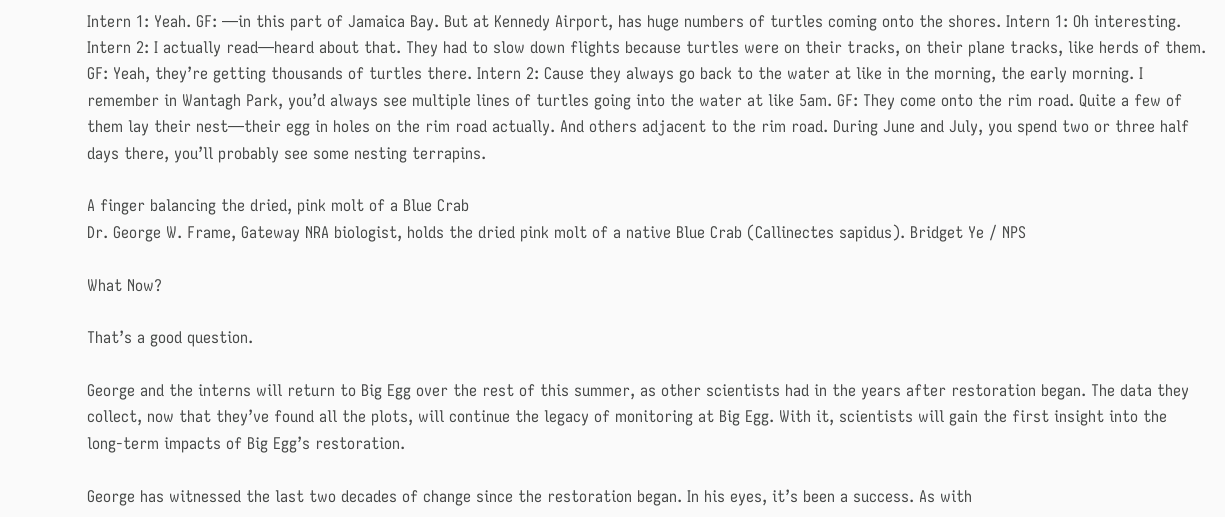Intern 1: Yeah. GF: —in this part of Jamaica Bay. But at Kennedy Airport, has huge numbers of turtles coming onto the shores. Intern 1: Oh interesting. Intern 2: I actually read—heard about that. They had to slow down flights because turtles were on their tracks, on their plane tracks, like herds of them. GF: Yeah, they’re getting thousands of turtles there. Intern 2: Cause they always go back to the water at like in the morning, the early morning. I remember in Wantagh Park, you’d always see multiple lines of turtles going into the water at like 5am. GF: They come onto the rim road. Quite a few of them lay their nest—their egg in holes on the rim road actually. And others adjacent to the rim road. During June and July, you spend two or three half days there, you’ll probably see some nesting terrapins.

A finger balancing the dried, pink molt of a Blue Crab
Dr. George W. Frame, Gateway NRA biologist, holds the dried pink molt of a native Blue Crab (Callinectes sapidus). Bridget Ye / NPS

What Now?

That’s a good question.

George and the interns will return to Big Egg over the rest of this summer, as other scientists had in the years after restoration began. The data they collect, now that they’ve found all the plots, will continue the legacy of monitoring at Big Egg. With it, scientists will gain the first insight into the long-term impacts of Big Egg’s restoration.

George has witnessed the last two decades of change since the restoration began. In his eyes, it’s been a success. As with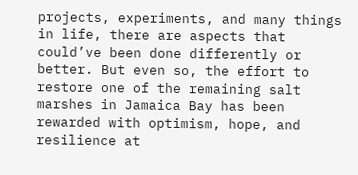projects, experiments, and many things in life, there are aspects that could’ve been done differently or better. But even so, the effort to restore one of the remaining salt marshes in Jamaica Bay has been rewarded with optimism, hope, and resilience at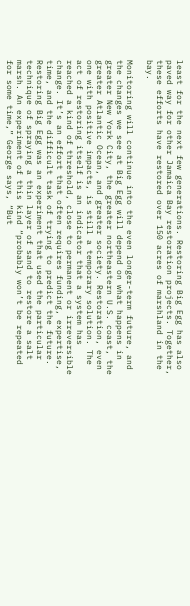least for the next few generations. Restoring Big Egg has also paved way for other Jamaica Bay restoration projects. Together, these efforts have restored over 150 acres of marshland in the bay.

Monitoring will continue into the even longer-term future, and the changes we see at Big Egg will depend on what happens in greater New York City, the greater northeastern U.S. coast, the greater Atlantic Ocean, and greater society. Restoration, even one with positive impacts, is still a temporary solution. The act of restoring itself is an indicator that a system has reached a kind of threshold, close to permanent or irreversible change. It’s an effort that often requires funding, expertise, time, and the difficult task of trying to predict the future. Restoring Big Egg was an experiment that used the particular technique of spraying a thin layer of sand to restore a salt marsh. An experiment of this kind “probably won’t be repeated for some time,” George says, “But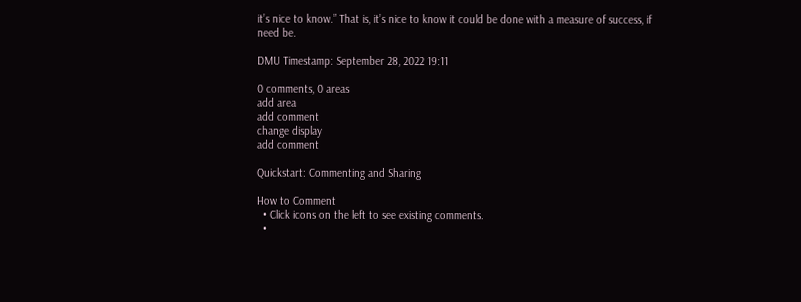it’s nice to know.” That is, it’s nice to know it could be done with a measure of success, if need be.

DMU Timestamp: September 28, 2022 19:11

0 comments, 0 areas
add area
add comment
change display
add comment

Quickstart: Commenting and Sharing

How to Comment
  • Click icons on the left to see existing comments.
  •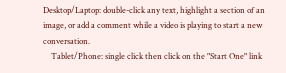Desktop/Laptop: double-click any text, highlight a section of an image, or add a comment while a video is playing to start a new conversation.
    Tablet/Phone: single click then click on the "Start One" link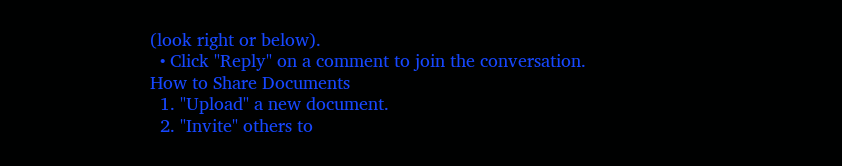(look right or below).
  • Click "Reply" on a comment to join the conversation.
How to Share Documents
  1. "Upload" a new document.
  2. "Invite" others to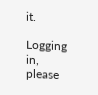it.

Logging in, please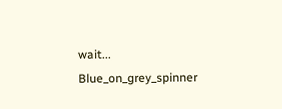wait... Blue_on_grey_spinner